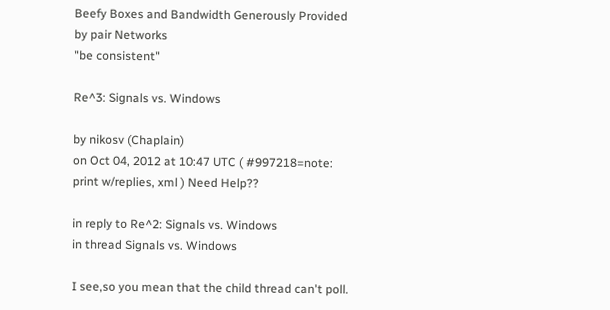Beefy Boxes and Bandwidth Generously Provided by pair Networks
"be consistent"

Re^3: Signals vs. Windows

by nikosv (Chaplain)
on Oct 04, 2012 at 10:47 UTC ( #997218=note: print w/replies, xml ) Need Help??

in reply to Re^2: Signals vs. Windows
in thread Signals vs. Windows

I see,so you mean that the child thread can't poll.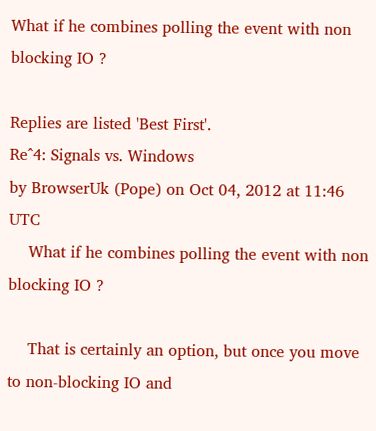What if he combines polling the event with non blocking IO ?

Replies are listed 'Best First'.
Re^4: Signals vs. Windows
by BrowserUk (Pope) on Oct 04, 2012 at 11:46 UTC
    What if he combines polling the event with non blocking IO ?

    That is certainly an option, but once you move to non-blocking IO and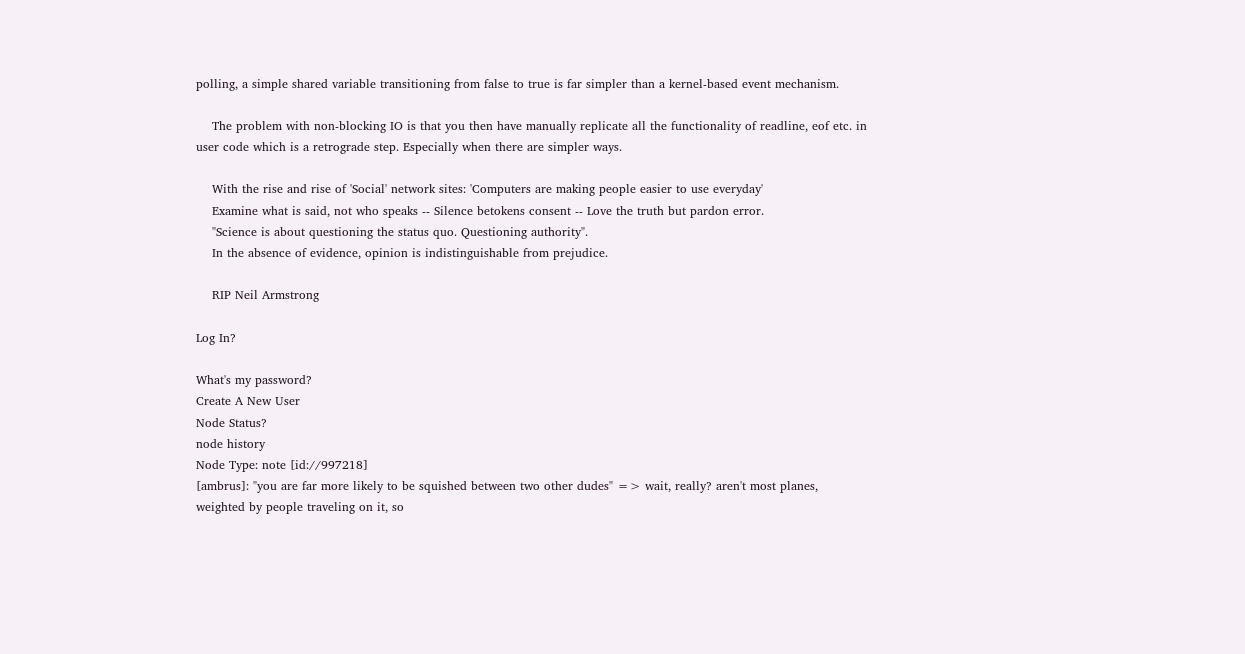polling, a simple shared variable transitioning from false to true is far simpler than a kernel-based event mechanism.

    The problem with non-blocking IO is that you then have manually replicate all the functionality of readline, eof etc. in user code which is a retrograde step. Especially when there are simpler ways.

    With the rise and rise of 'Social' network sites: 'Computers are making people easier to use everyday'
    Examine what is said, not who speaks -- Silence betokens consent -- Love the truth but pardon error.
    "Science is about questioning the status quo. Questioning authority".
    In the absence of evidence, opinion is indistinguishable from prejudice.

    RIP Neil Armstrong

Log In?

What's my password?
Create A New User
Node Status?
node history
Node Type: note [id://997218]
[ambrus]: "you are far more likely to be squished between two other dudes" => wait, really? aren't most planes, weighted by people traveling on it, so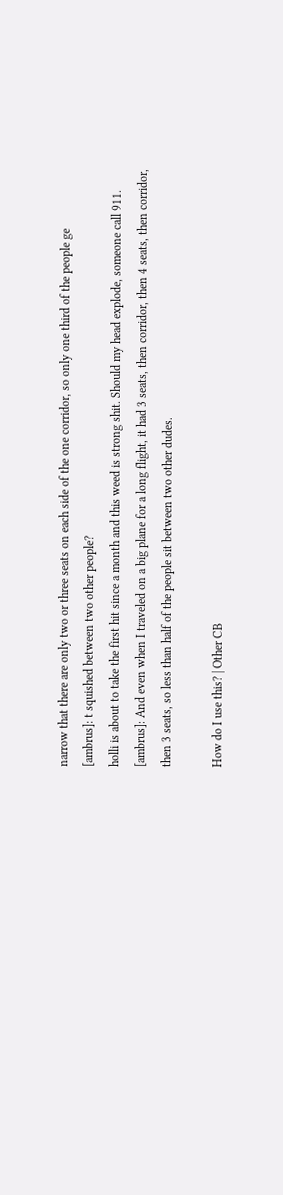narrow that there are only two or three seats on each side of the one corridor, so only one third of the people ge
[ambrus]: t squished between two other people?
holli is about to take the first hit since a month and this weed is strong shit. Should my head explode, someone call 911.
[ambrus]: And even when I traveled on a big plane for a long flight, it had 3 seats, then corridor, then 4 seats, then corridor, then 3 seats, so less than half of the people sit between two other dudes.

How do I use this? | Other CB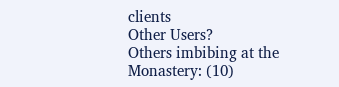clients
Other Users?
Others imbibing at the Monastery: (10)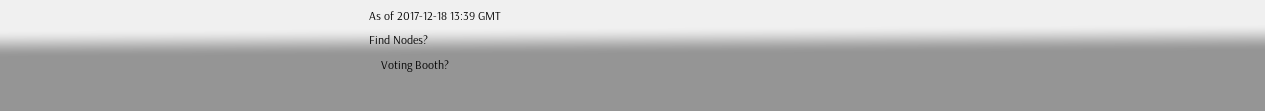As of 2017-12-18 13:39 GMT
Find Nodes?
    Voting Booth?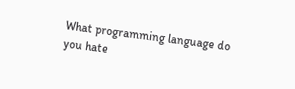What programming language do you hate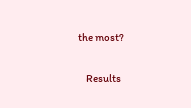the most?

    Results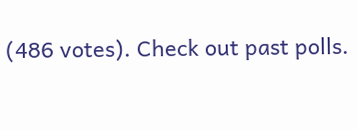(486 votes). Check out past polls.